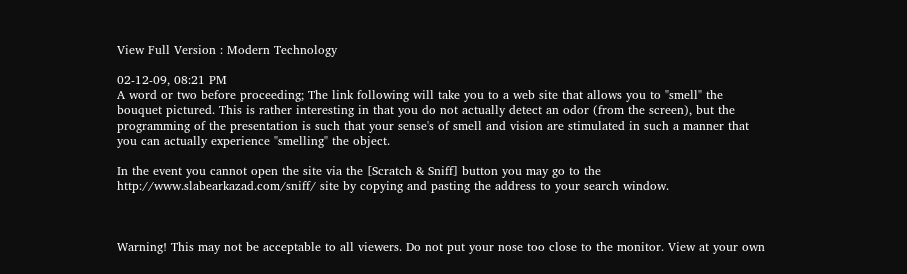View Full Version : Modern Technology

02-12-09, 08:21 PM
A word or two before proceeding; The link following will take you to a web site that allows you to "smell" the bouquet pictured. This is rather interesting in that you do not actually detect an odor (from the screen), but the programming of the presentation is such that your sense's of smell and vision are stimulated in such a manner that you can actually experience "smelling" the object.

In the event you cannot open the site via the [Scratch & Sniff] button you may go to the http://www.slabearkazad.com/sniff/ site by copying and pasting the address to your search window.



Warning! This may not be acceptable to all viewers. Do not put your nose too close to the monitor. View at your own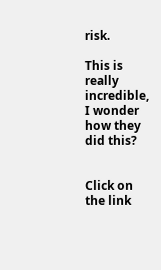risk.

This is really incredible, I wonder how they did this?


Click on the link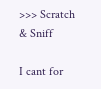>>> Scratch & Sniff

I cant for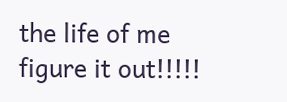the life of me figure it out!!!!!